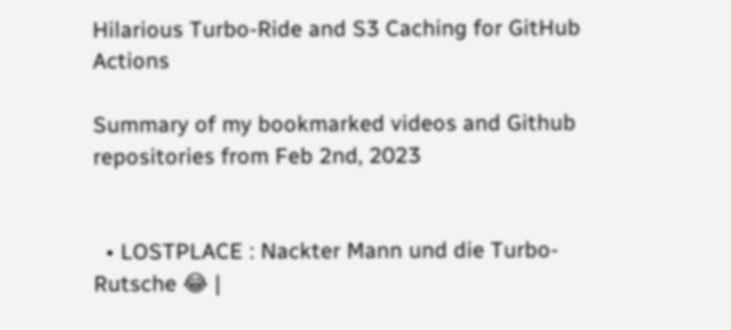Hilarious Turbo-Ride and S3 Caching for GitHub Actions

Summary of my bookmarked videos and Github repositories from Feb 2nd, 2023


  • LOSTPLACE : Nackter Mann und die Turbo-Rutsche 😂 |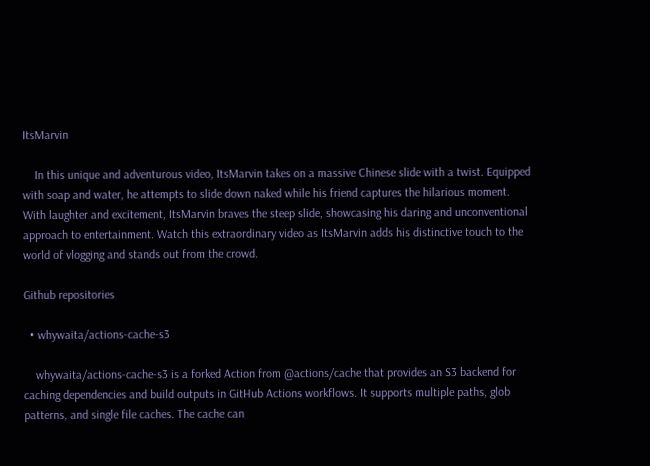ItsMarvin

    In this unique and adventurous video, ItsMarvin takes on a massive Chinese slide with a twist. Equipped with soap and water, he attempts to slide down naked while his friend captures the hilarious moment. With laughter and excitement, ItsMarvin braves the steep slide, showcasing his daring and unconventional approach to entertainment. Watch this extraordinary video as ItsMarvin adds his distinctive touch to the world of vlogging and stands out from the crowd.

Github repositories

  • whywaita/actions-cache-s3

    whywaita/actions-cache-s3 is a forked Action from @actions/cache that provides an S3 backend for caching dependencies and build outputs in GitHub Actions workflows. It supports multiple paths, glob patterns, and single file caches. The cache can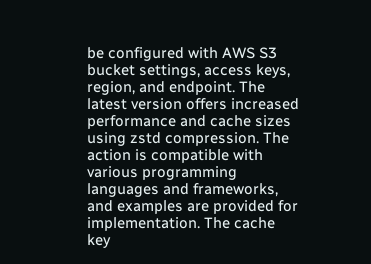be configured with AWS S3 bucket settings, access keys, region, and endpoint. The latest version offers increased performance and cache sizes using zstd compression. The action is compatible with various programming languages and frameworks, and examples are provided for implementation. The cache key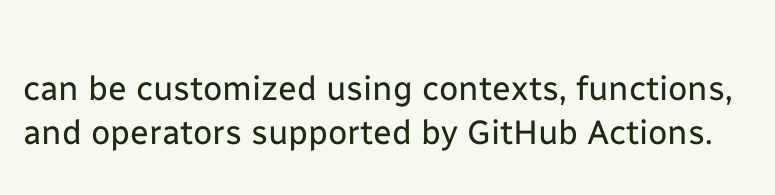can be customized using contexts, functions, and operators supported by GitHub Actions.